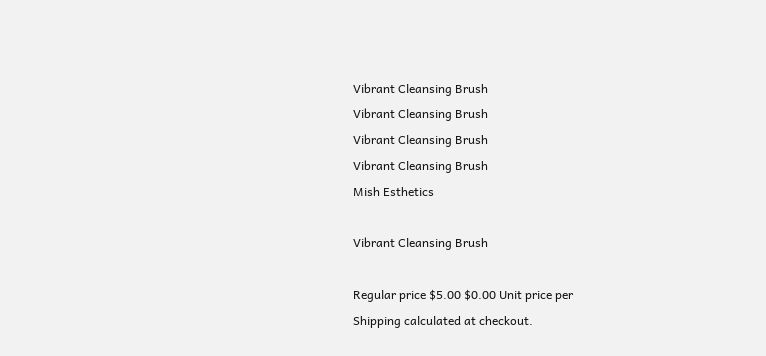Vibrant Cleansing Brush
Vibrant Cleansing Brush
Vibrant Cleansing Brush
Vibrant Cleansing Brush
Mish Esthetics

Vibrant Cleansing Brush

Regular price $5.00 $0.00 Unit price per
Shipping calculated at checkout.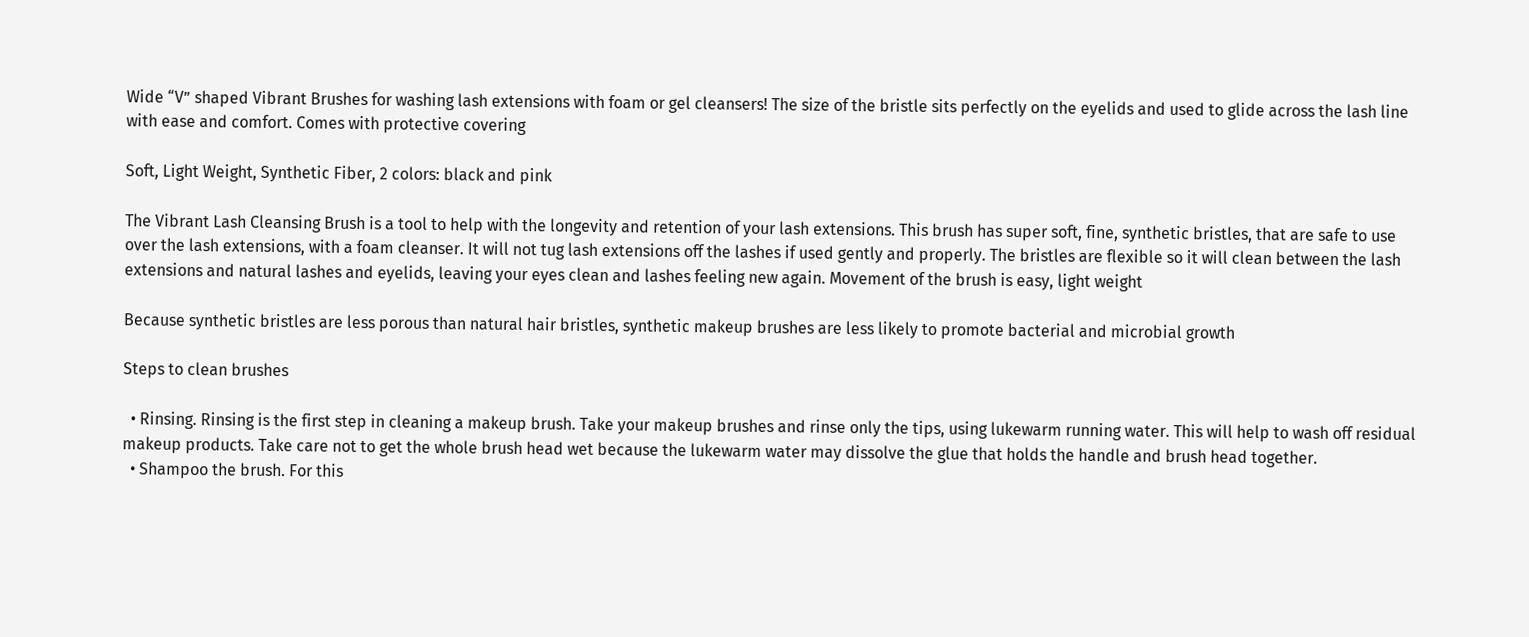Wide “V” shaped Vibrant Brushes for washing lash extensions with foam or gel cleansers! The size of the bristle sits perfectly on the eyelids and used to glide across the lash line with ease and comfort. Comes with protective covering

Soft, Light Weight, Synthetic Fiber, 2 colors: black and pink

The Vibrant Lash Cleansing Brush is a tool to help with the longevity and retention of your lash extensions. This brush has super soft, fine, synthetic bristles, that are safe to use over the lash extensions, with a foam cleanser. It will not tug lash extensions off the lashes if used gently and properly. The bristles are flexible so it will clean between the lash extensions and natural lashes and eyelids, leaving your eyes clean and lashes feeling new again. Movement of the brush is easy, light weight

Because synthetic bristles are less porous than natural hair bristles, synthetic makeup brushes are less likely to promote bacterial and microbial growth

Steps to clean brushes

  • Rinsing. Rinsing is the first step in cleaning a makeup brush. Take your makeup brushes and rinse only the tips, using lukewarm running water. This will help to wash off residual makeup products. Take care not to get the whole brush head wet because the lukewarm water may dissolve the glue that holds the handle and brush head together.
  • Shampoo the brush. For this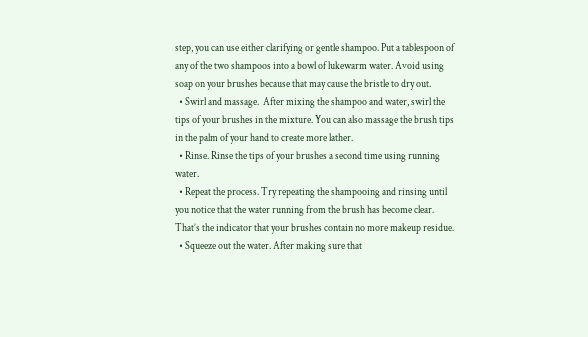step, you can use either clarifying or gentle shampoo. Put a tablespoon of any of the two shampoos into a bowl of lukewarm water. Avoid using soap on your brushes because that may cause the bristle to dry out.
  • Swirl and massage.  After mixing the shampoo and water, swirl the tips of your brushes in the mixture. You can also massage the brush tips in the palm of your hand to create more lather.
  • Rinse. Rinse the tips of your brushes a second time using running water.
  • Repeat the process. Try repeating the shampooing and rinsing until you notice that the water running from the brush has become clear. That’s the indicator that your brushes contain no more makeup residue.
  • Squeeze out the water. After making sure that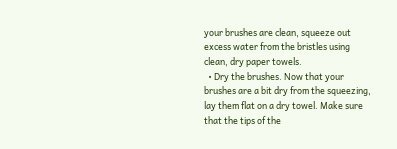your brushes are clean, squeeze out excess water from the bristles using clean, dry paper towels.
  • Dry the brushes. Now that your brushes are a bit dry from the squeezing, lay them flat on a dry towel. Make sure that the tips of the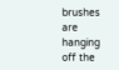brushes are hanging off the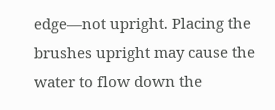edge—not upright. Placing the brushes upright may cause the water to flow down the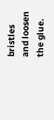bristles and loosen the glue.